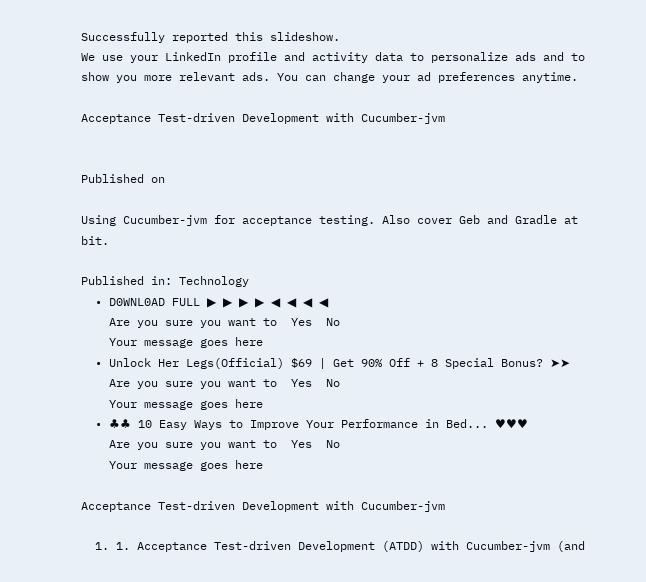Successfully reported this slideshow.
We use your LinkedIn profile and activity data to personalize ads and to show you more relevant ads. You can change your ad preferences anytime.

Acceptance Test-driven Development with Cucumber-jvm


Published on

Using Cucumber-jvm for acceptance testing. Also cover Geb and Gradle at bit.

Published in: Technology
  • D0WNL0AD FULL ▶ ▶ ▶ ▶ ◀ ◀ ◀ ◀
    Are you sure you want to  Yes  No
    Your message goes here
  • Unlock Her Legs(Official) $69 | Get 90% Off + 8 Special Bonus? ➤➤
    Are you sure you want to  Yes  No
    Your message goes here
  • ♣♣ 10 Easy Ways to Improve Your Performance in Bed... ♥♥♥
    Are you sure you want to  Yes  No
    Your message goes here

Acceptance Test-driven Development with Cucumber-jvm

  1. 1. Acceptance Test-driven Development (ATDD) with Cucumber-jvm (and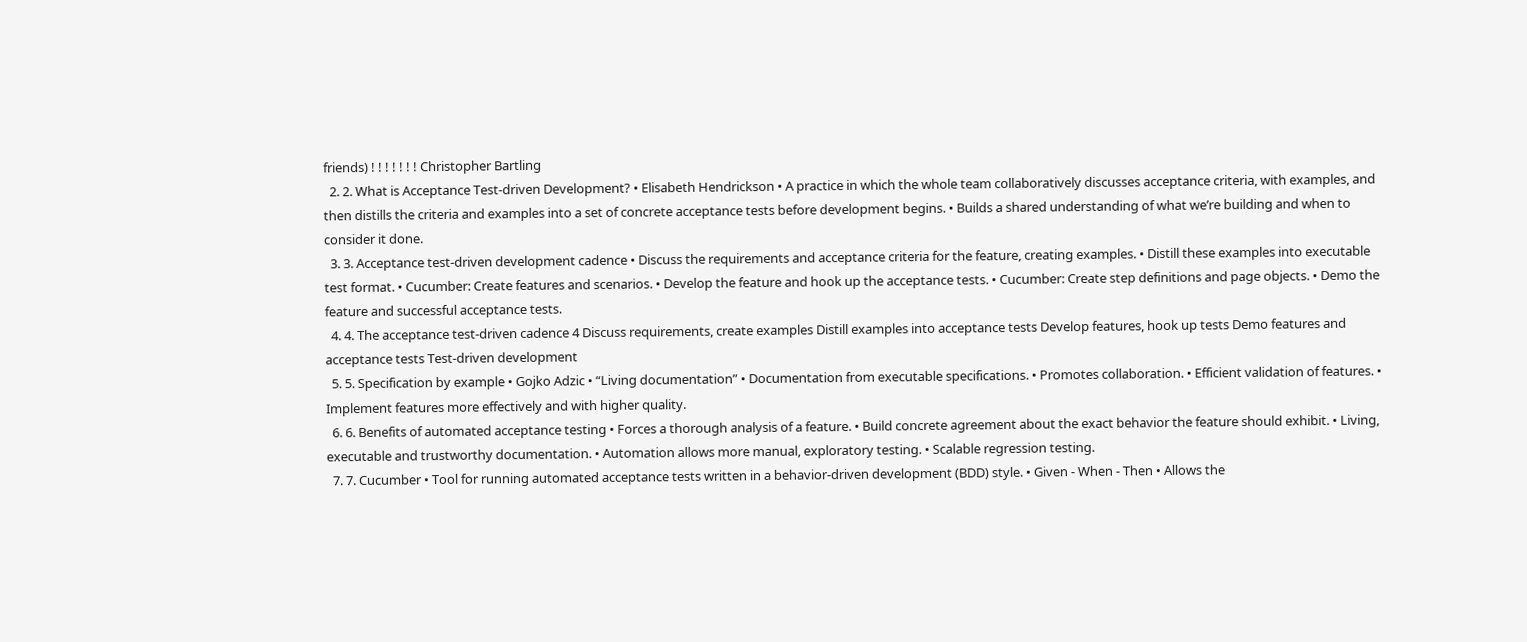friends) ! ! ! ! ! ! ! Christopher Bartling
  2. 2. What is Acceptance Test-driven Development? • Elisabeth Hendrickson • A practice in which the whole team collaboratively discusses acceptance criteria, with examples, and then distills the criteria and examples into a set of concrete acceptance tests before development begins. • Builds a shared understanding of what we’re building and when to consider it done.
  3. 3. Acceptance test-driven development cadence • Discuss the requirements and acceptance criteria for the feature, creating examples. • Distill these examples into executable test format. • Cucumber: Create features and scenarios. • Develop the feature and hook up the acceptance tests. • Cucumber: Create step definitions and page objects. • Demo the feature and successful acceptance tests.
  4. 4. The acceptance test-driven cadence 4 Discuss requirements, create examples Distill examples into acceptance tests Develop features, hook up tests Demo features and acceptance tests Test-driven development
  5. 5. Specification by example • Gojko Adzic • “Living documentation” • Documentation from executable specifications. • Promotes collaboration. • Efficient validation of features. • Implement features more effectively and with higher quality.
  6. 6. Benefits of automated acceptance testing • Forces a thorough analysis of a feature. • Build concrete agreement about the exact behavior the feature should exhibit. • Living, executable and trustworthy documentation. • Automation allows more manual, exploratory testing. • Scalable regression testing.
  7. 7. Cucumber • Tool for running automated acceptance tests written in a behavior-driven development (BDD) style. • Given - When - Then • Allows the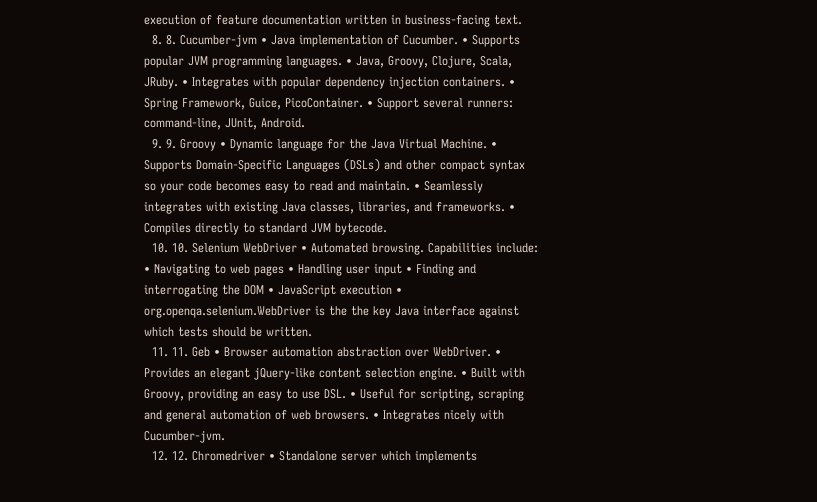execution of feature documentation written in business-facing text.
  8. 8. Cucumber-jvm • Java implementation of Cucumber. • Supports popular JVM programming languages. • Java, Groovy, Clojure, Scala, JRuby. • Integrates with popular dependency injection containers. • Spring Framework, Guice, PicoContainer. • Support several runners: command-line, JUnit, Android.
  9. 9. Groovy • Dynamic language for the Java Virtual Machine. • Supports Domain-Specific Languages (DSLs) and other compact syntax so your code becomes easy to read and maintain. • Seamlessly integrates with existing Java classes, libraries, and frameworks. • Compiles directly to standard JVM bytecode.
  10. 10. Selenium WebDriver • Automated browsing. Capabilities include: • Navigating to web pages • Handling user input • Finding and interrogating the DOM • JavaScript execution • org.openqa.selenium.WebDriver is the the key Java interface against which tests should be written.
  11. 11. Geb • Browser automation abstraction over WebDriver. • Provides an elegant jQuery-like content selection engine. • Built with Groovy, providing an easy to use DSL. • Useful for scripting, scraping and general automation of web browsers. • Integrates nicely with Cucumber-jvm.
  12. 12. Chromedriver • Standalone server which implements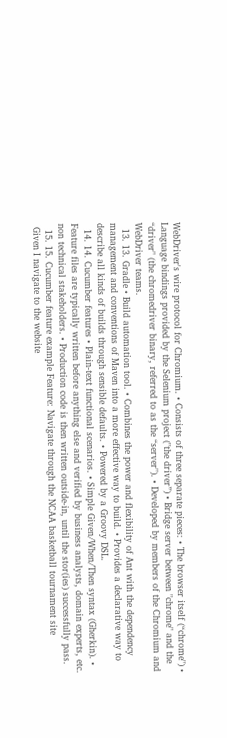WebDriver's wire protocol for Chromium. • Consists of three separate pieces: • The browser itself (“chrome") • Language bindings provided by the Selenium project ("the driver”) • Bridge server between "chrome" and the “driver" (the chromedriver binary, referred to as the “server"). • Developed by members of the Chromium and WebDriver teams.
  13. 13. Gradle • Build automation tool. • Combines the power and flexibility of Ant with the dependency management and conventions of Maven into a more effective way to build. • Provides a declarative way to describe all kinds of builds through sensible defaults. • Powered by a Groovy DSL.
  14. 14. Cucumber features • Plain-text functional scenarios. • Simple Given/When/Then syntax (Gherkin). • Feature files are typically written before anything else and verified by business analysts, domain experts, etc. non technical stakeholders. • Production code is then written outside-in, until the stor(ies) successfully pass.
  15. 15. Cucumber feature example Feature: Navigate through the NCAA basketball tournament site
 Given I navigate to the website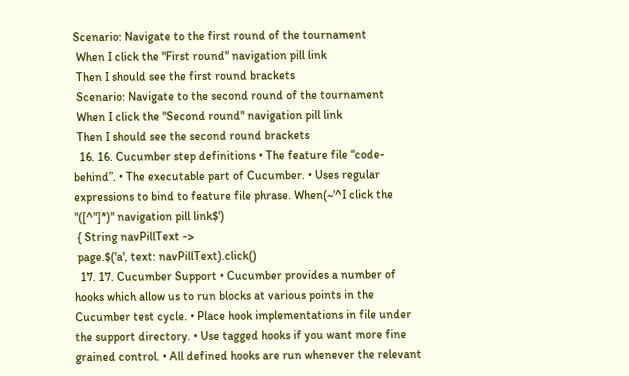Scenario: Navigate to the first round of the tournament
 When I click the "First round" navigation pill link
 Then I should see the first round brackets
 Scenario: Navigate to the second round of the tournament
 When I click the "Second round" navigation pill link
 Then I should see the second round brackets
  16. 16. Cucumber step definitions • The feature file “code-behind”. • The executable part of Cucumber. • Uses regular expressions to bind to feature file phrase. When(~'^I click the "([^"]*)" navigation pill link$')
 { String navPillText ->
 page.$('a', text: navPillText).click()
  17. 17. Cucumber Support • Cucumber provides a number of hooks which allow us to run blocks at various points in the Cucumber test cycle. • Place hook implementations in file under the support directory. • Use tagged hooks if you want more fine grained control. • All defined hooks are run whenever the relevant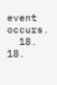event occurs.
  18. 18.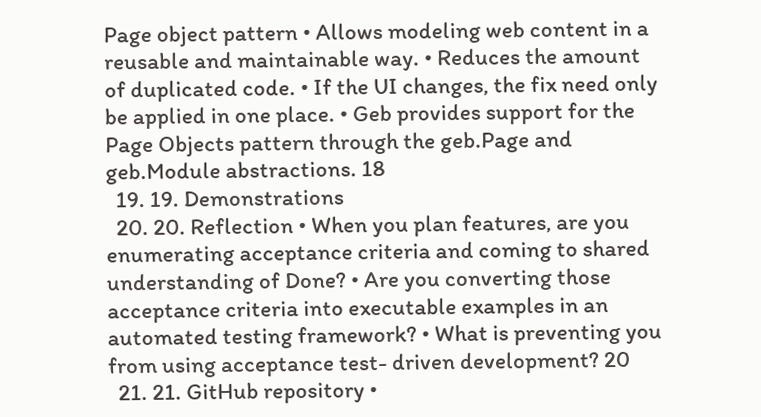Page object pattern • Allows modeling web content in a reusable and maintainable way. • Reduces the amount of duplicated code. • If the UI changes, the fix need only be applied in one place. • Geb provides support for the Page Objects pattern through the geb.Page and geb.Module abstractions. 18
  19. 19. Demonstrations
  20. 20. Reflection • When you plan features, are you enumerating acceptance criteria and coming to shared understanding of Done? • Are you converting those acceptance criteria into executable examples in an automated testing framework? • What is preventing you from using acceptance test- driven development? 20
  21. 21. GitHub repository •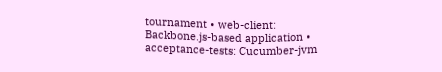tournament • web-client: Backbone.js-based application • acceptance-tests: Cucumber-jvm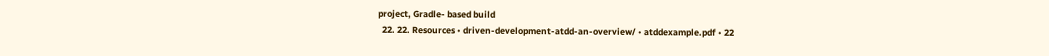project, Gradle- based build
  22. 22. Resources • driven-development-atdd-an-overview/ • atddexample.pdf • 22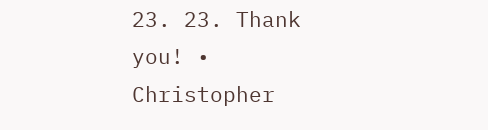23. 23. Thank you! • Christopher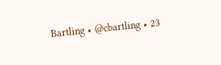Bartling • @cbartling • 23